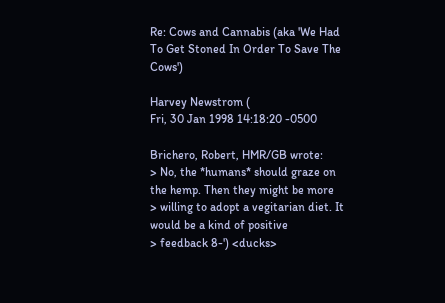Re: Cows and Cannabis (aka 'We Had To Get Stoned In Order To Save The Cows')

Harvey Newstrom (
Fri, 30 Jan 1998 14:18:20 -0500

Brichero, Robert, HMR/GB wrote:
> No, the *humans* should graze on the hemp. Then they might be more
> willing to adopt a vegitarian diet. It would be a kind of positive
> feedback 8-') <ducks>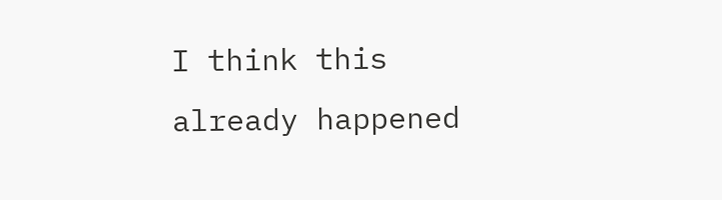I think this already happened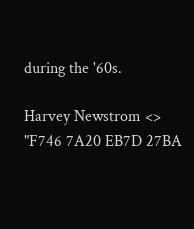during the '60s.

Harvey Newstrom <>
"F746 7A20 EB7D 27BA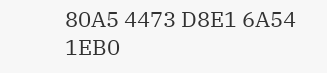80A5 4473 D8E1 6A54 1EB0